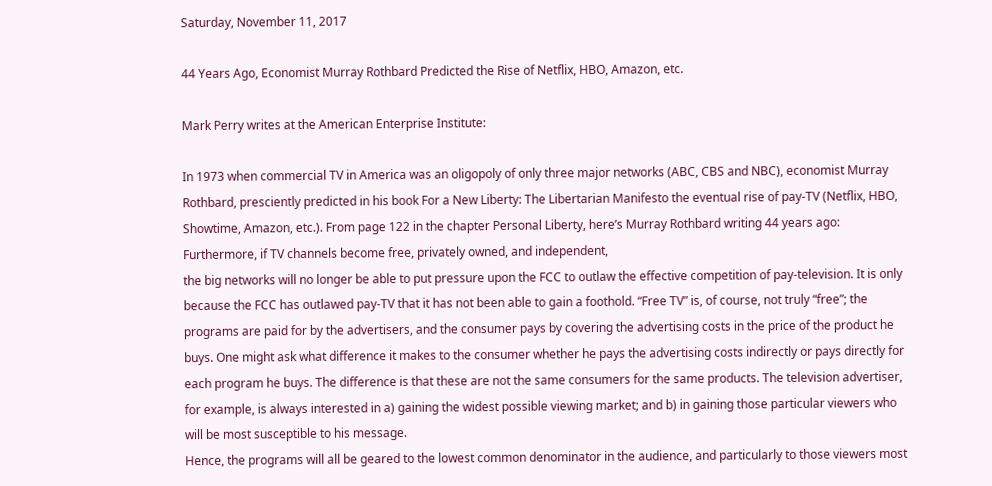Saturday, November 11, 2017

44 Years Ago, Economist Murray Rothbard Predicted the Rise of Netflix, HBO, Amazon, etc.

Mark Perry writes at the American Enterprise Institute:

In 1973 when commercial TV in America was an oligopoly of only three major networks (ABC, CBS and NBC), economist Murray Rothbard, presciently predicted in his book For a New Liberty: The Libertarian Manifesto the eventual rise of pay-TV (Netflix, HBO, Showtime, Amazon, etc.). From page 122 in the chapter Personal Liberty, here’s Murray Rothbard writing 44 years ago:
Furthermore, if TV channels become free, privately owned, and independent,
the big networks will no longer be able to put pressure upon the FCC to outlaw the effective competition of pay-television. It is only because the FCC has outlawed pay-TV that it has not been able to gain a foothold. “Free TV” is, of course, not truly “free”; the programs are paid for by the advertisers, and the consumer pays by covering the advertising costs in the price of the product he buys. One might ask what difference it makes to the consumer whether he pays the advertising costs indirectly or pays directly for each program he buys. The difference is that these are not the same consumers for the same products. The television advertiser, for example, is always interested in a) gaining the widest possible viewing market; and b) in gaining those particular viewers who will be most susceptible to his message.
Hence, the programs will all be geared to the lowest common denominator in the audience, and particularly to those viewers most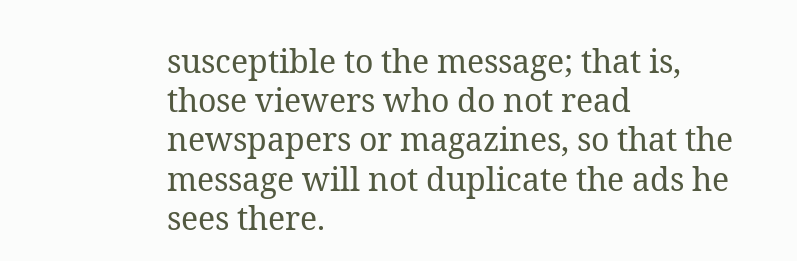susceptible to the message; that is, those viewers who do not read newspapers or magazines, so that the message will not duplicate the ads he sees there.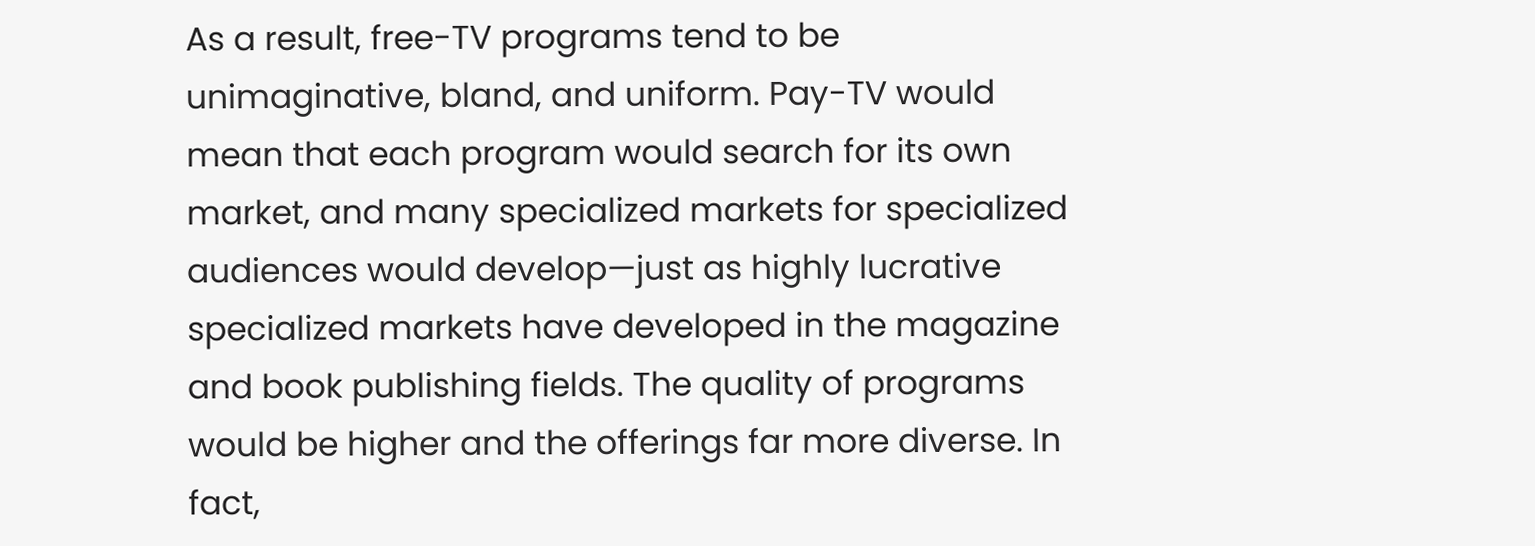As a result, free-TV programs tend to be unimaginative, bland, and uniform. Pay-TV would mean that each program would search for its own market, and many specialized markets for specialized audiences would develop—just as highly lucrative specialized markets have developed in the magazine and book publishing fields. The quality of programs would be higher and the offerings far more diverse. In fact,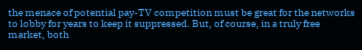the menace of potential pay-TV competition must be great for the networks to lobby for years to keep it suppressed. But, of course, in a truly free market, both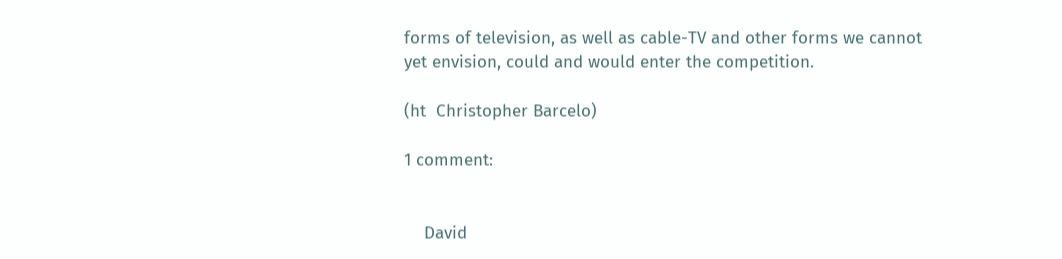forms of television, as well as cable-TV and other forms we cannot yet envision, could and would enter the competition.

(ht  Christopher Barcelo)

1 comment:


    David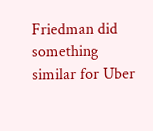Friedman did something similar for Uber